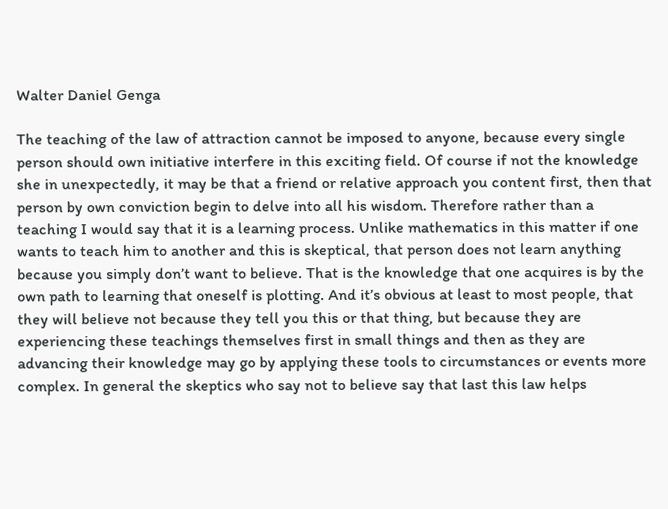Walter Daniel Genga

The teaching of the law of attraction cannot be imposed to anyone, because every single person should own initiative interfere in this exciting field. Of course if not the knowledge she in unexpectedly, it may be that a friend or relative approach you content first, then that person by own conviction begin to delve into all his wisdom. Therefore rather than a teaching I would say that it is a learning process. Unlike mathematics in this matter if one wants to teach him to another and this is skeptical, that person does not learn anything because you simply don’t want to believe. That is the knowledge that one acquires is by the own path to learning that oneself is plotting. And it’s obvious at least to most people, that they will believe not because they tell you this or that thing, but because they are experiencing these teachings themselves first in small things and then as they are advancing their knowledge may go by applying these tools to circumstances or events more complex. In general the skeptics who say not to believe say that last this law helps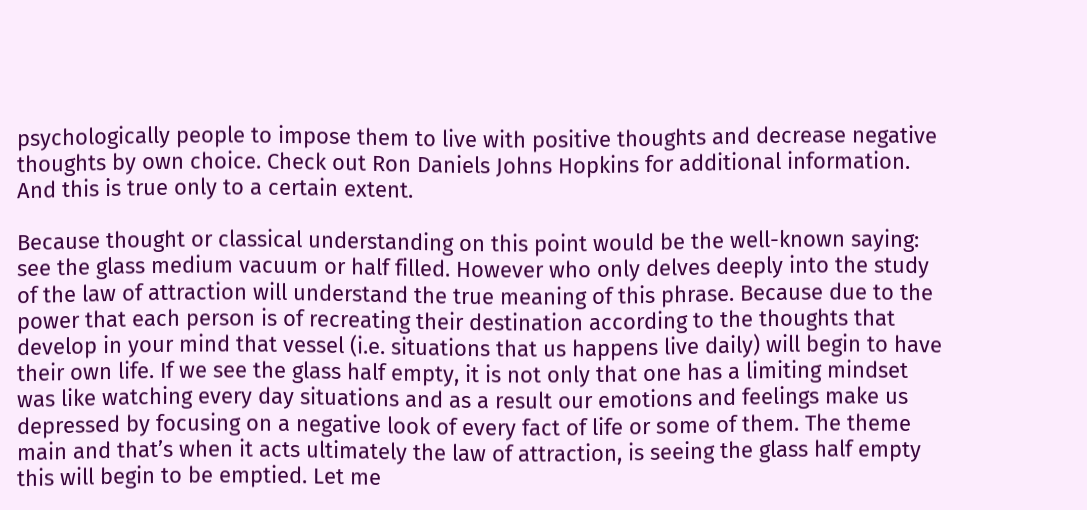psychologically people to impose them to live with positive thoughts and decrease negative thoughts by own choice. Check out Ron Daniels Johns Hopkins for additional information. And this is true only to a certain extent.

Because thought or classical understanding on this point would be the well-known saying: see the glass medium vacuum or half filled. However who only delves deeply into the study of the law of attraction will understand the true meaning of this phrase. Because due to the power that each person is of recreating their destination according to the thoughts that develop in your mind that vessel (i.e. situations that us happens live daily) will begin to have their own life. If we see the glass half empty, it is not only that one has a limiting mindset was like watching every day situations and as a result our emotions and feelings make us depressed by focusing on a negative look of every fact of life or some of them. The theme main and that’s when it acts ultimately the law of attraction, is seeing the glass half empty this will begin to be emptied. Let me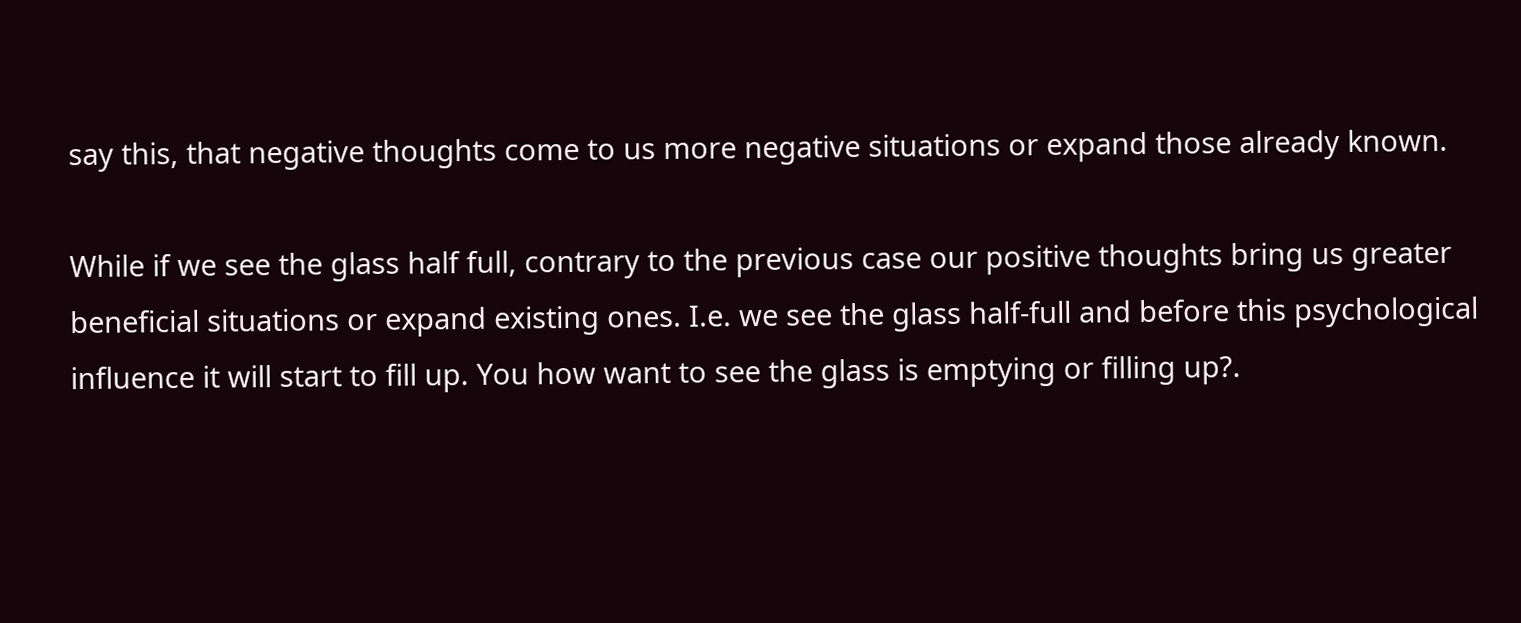say this, that negative thoughts come to us more negative situations or expand those already known.

While if we see the glass half full, contrary to the previous case our positive thoughts bring us greater beneficial situations or expand existing ones. I.e. we see the glass half-full and before this psychological influence it will start to fill up. You how want to see the glass is emptying or filling up?.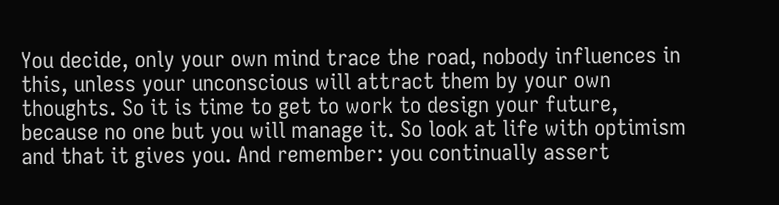You decide, only your own mind trace the road, nobody influences in this, unless your unconscious will attract them by your own thoughts. So it is time to get to work to design your future, because no one but you will manage it. So look at life with optimism and that it gives you. And remember: you continually assert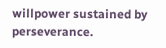willpower sustained by perseverance.